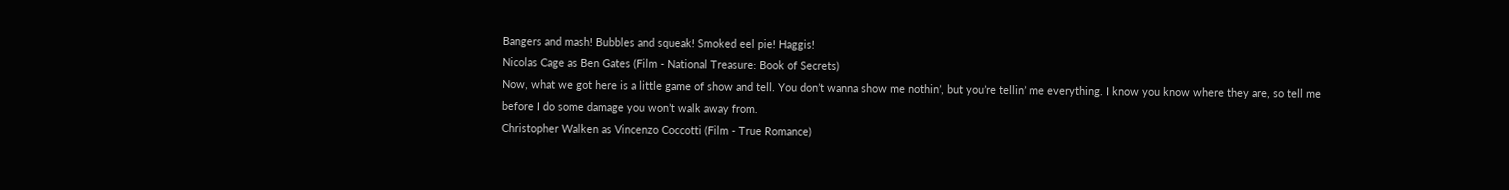Bangers and mash! Bubbles and squeak! Smoked eel pie! Haggis!
Nicolas Cage as Ben Gates (Film - National Treasure: Book of Secrets)
Now, what we got here is a little game of show and tell. You don’t wanna show me nothin’, but you’re tellin’ me everything. I know you know where they are, so tell me before I do some damage you won’t walk away from.
Christopher Walken as Vincenzo Coccotti (Film - True Romance)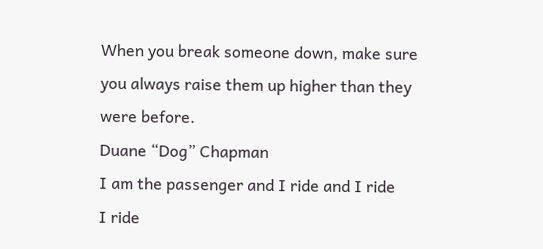When you break someone down, make sure you always raise them up higher than they were before.
Duane “Dog” Chapman
I am the passenger and I ride and I ride
I ride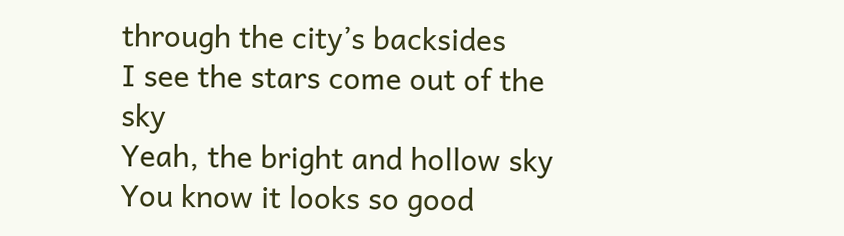through the city’s backsides
I see the stars come out of the sky
Yeah, the bright and hollow sky
You know it looks so good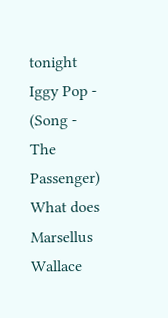tonight
Iggy Pop - (Song - The Passenger)
What does Marsellus Wallace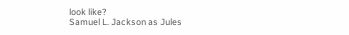look like?
Samuel L. Jackson as Jules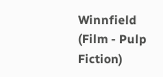Winnfield (Film - Pulp Fiction)